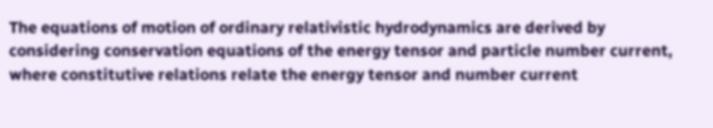The equations of motion of ordinary relativistic hydrodynamics are derived by considering conservation equations of the energy tensor and particle number current, where constitutive relations relate the energy tensor and number current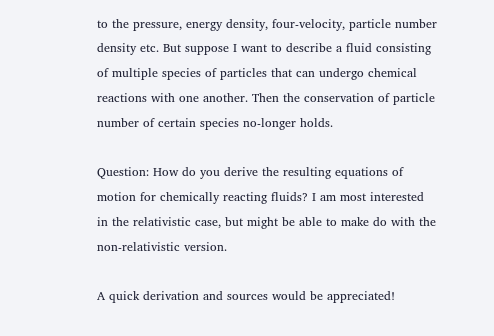to the pressure, energy density, four-velocity, particle number density etc. But suppose I want to describe a fluid consisting of multiple species of particles that can undergo chemical reactions with one another. Then the conservation of particle number of certain species no-longer holds.

Question: How do you derive the resulting equations of motion for chemically reacting fluids? I am most interested in the relativistic case, but might be able to make do with the non-relativistic version.

A quick derivation and sources would be appreciated!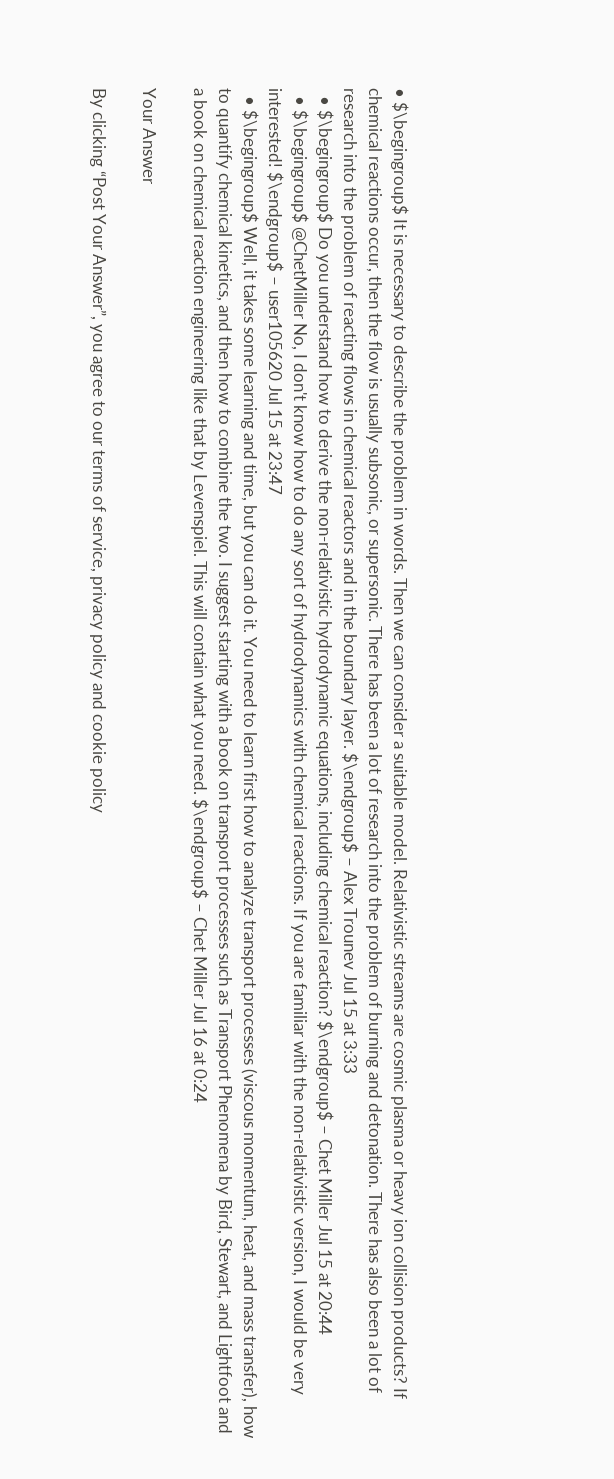• $\begingroup$ It is necessary to describe the problem in words. Then we can consider a suitable model. Relativistic streams are cosmic plasma or heavy ion collision products? If chemical reactions occur, then the flow is usually subsonic, or supersonic. There has been a lot of research into the problem of burning and detonation. There has also been a lot of research into the problem of reacting flows in chemical reactors and in the boundary layer. $\endgroup$ – Alex Trounev Jul 15 at 3:33
  • $\begingroup$ Do you understand how to derive the non-relativistic hydrodynamic equations, including chemical reaction? $\endgroup$ – Chet Miller Jul 15 at 20:44
  • $\begingroup$ @ChetMiller No, I don't know how to do any sort of hydrodynamics with chemical reactions. If you are familiar with the non-relativistic version, I would be very interested! $\endgroup$ – user105620 Jul 15 at 23:47
  • $\begingroup$ Well, it takes some learning and time, but you can do it. You need to learn first how to analyze transport processes (viscous momentum, heat, and mass transfer), how to quantify chemical kinetics, and then how to combine the two. I suggest starting with a book on transport processes such as Transport Phenomena by Bird, Stewart, and Lightfoot and a book on chemical reaction engineering like that by Levenspiel. This will contain what you need. $\endgroup$ – Chet Miller Jul 16 at 0:24

Your Answer

By clicking “Post Your Answer”, you agree to our terms of service, privacy policy and cookie policy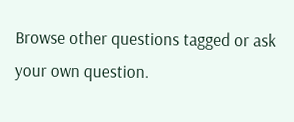Browse other questions tagged or ask your own question.